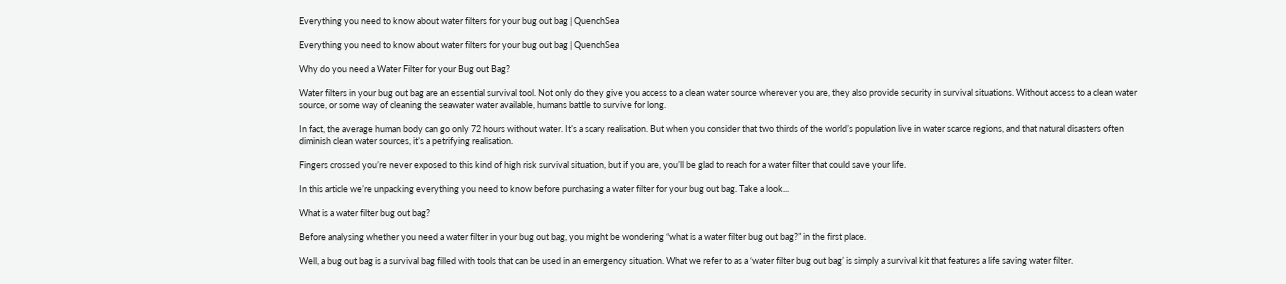Everything you need to know about water filters for your bug out bag | QuenchSea

Everything you need to know about water filters for your bug out bag | QuenchSea

Why do you need a Water Filter for your Bug out Bag?

Water filters in your bug out bag are an essential survival tool. Not only do they give you access to a clean water source wherever you are, they also provide security in survival situations. Without access to a clean water source, or some way of cleaning the seawater water available, humans battle to survive for long.

In fact, the average human body can go only 72 hours without water. It’s a scary realisation. But when you consider that two thirds of the world’s population live in water scarce regions, and that natural disasters often diminish clean water sources, it’s a petrifying realisation.

Fingers crossed you’re never exposed to this kind of high risk survival situation, but if you are, you’ll be glad to reach for a water filter that could save your life.

In this article we’re unpacking everything you need to know before purchasing a water filter for your bug out bag. Take a look...

What is a water filter bug out bag?

Before analysing whether you need a water filter in your bug out bag, you might be wondering “what is a water filter bug out bag?” in the first place.

Well, a bug out bag is a survival bag filled with tools that can be used in an emergency situation. What we refer to as a ‘water filter bug out bag’ is simply a survival kit that features a life saving water filter.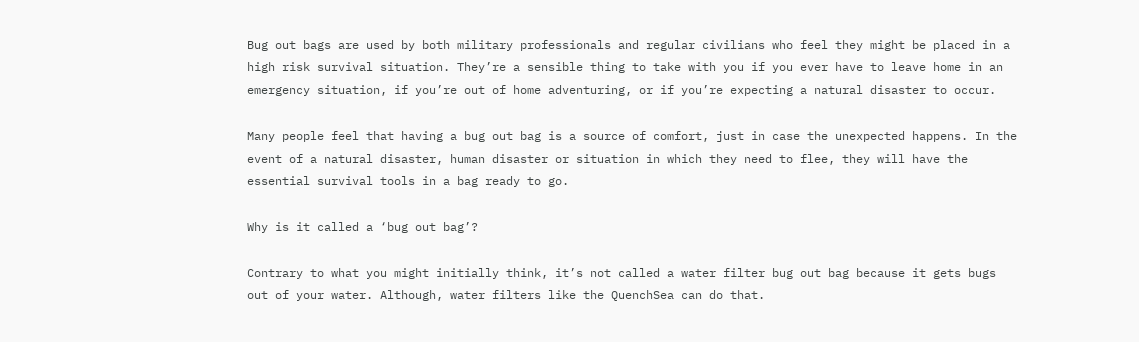Bug out bags are used by both military professionals and regular civilians who feel they might be placed in a high risk survival situation. They’re a sensible thing to take with you if you ever have to leave home in an emergency situation, if you’re out of home adventuring, or if you’re expecting a natural disaster to occur.

Many people feel that having a bug out bag is a source of comfort, just in case the unexpected happens. In the event of a natural disaster, human disaster or situation in which they need to flee, they will have the essential survival tools in a bag ready to go.

Why is it called a ‘bug out bag’?

Contrary to what you might initially think, it’s not called a water filter bug out bag because it gets bugs out of your water. Although, water filters like the QuenchSea can do that.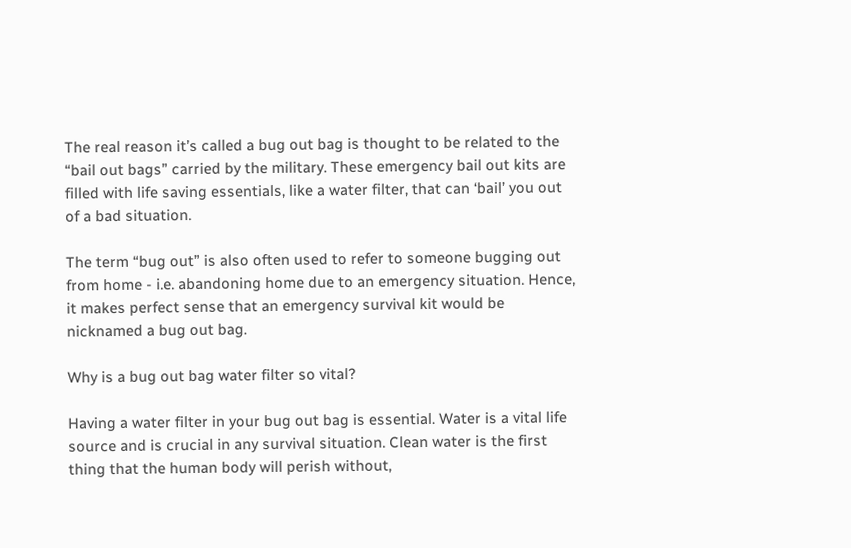The real reason it’s called a bug out bag is thought to be related to the “bail out bags” carried by the military. These emergency bail out kits are filled with life saving essentials, like a water filter, that can ‘bail’ you out of a bad situation.

The term “bug out” is also often used to refer to someone bugging out from home - i.e. abandoning home due to an emergency situation. Hence, it makes perfect sense that an emergency survival kit would be nicknamed a bug out bag.

Why is a bug out bag water filter so vital?

Having a water filter in your bug out bag is essential. Water is a vital life source and is crucial in any survival situation. Clean water is the first thing that the human body will perish without,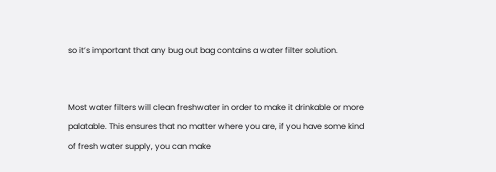so it’s important that any bug out bag contains a water filter solution.


Most water filters will clean freshwater in order to make it drinkable or more palatable. This ensures that no matter where you are, if you have some kind of fresh water supply, you can make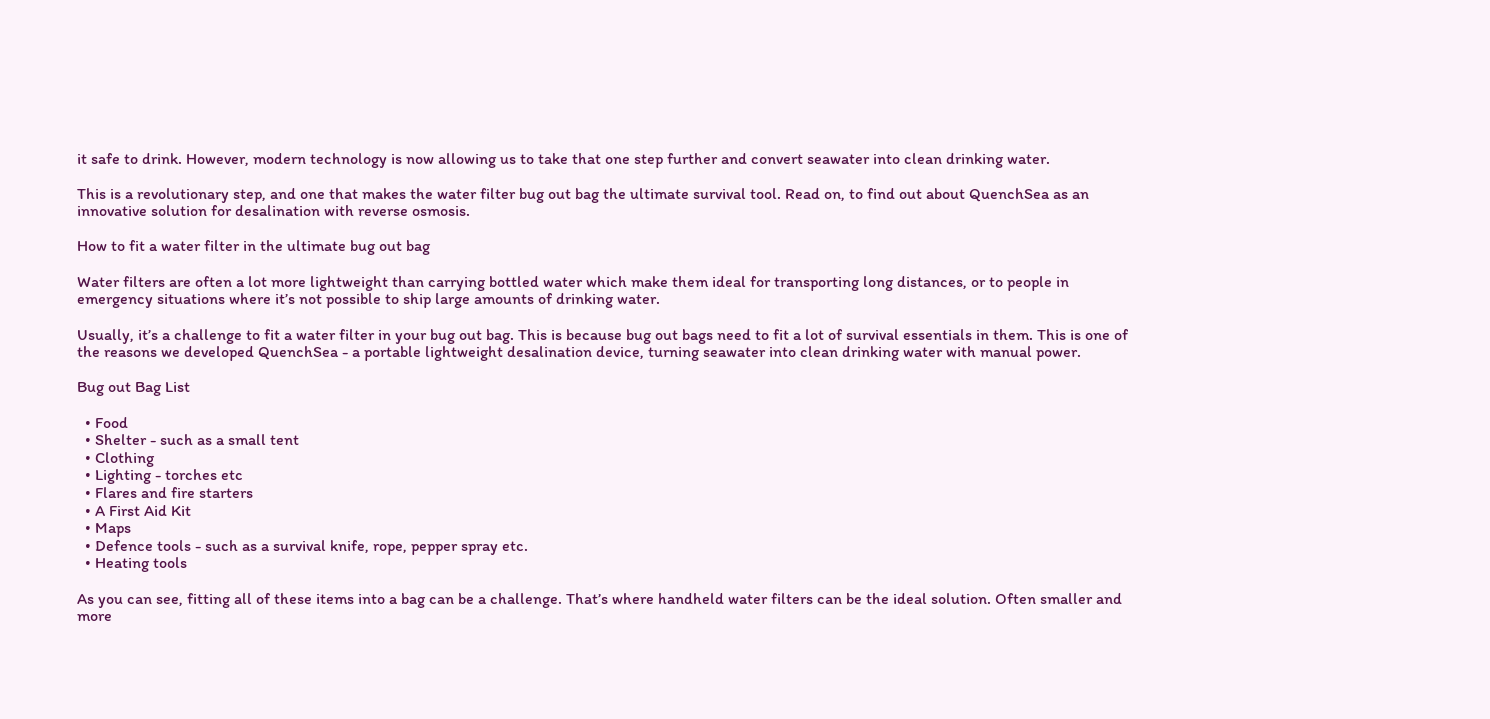it safe to drink. However, modern technology is now allowing us to take that one step further and convert seawater into clean drinking water.

This is a revolutionary step, and one that makes the water filter bug out bag the ultimate survival tool. Read on, to find out about QuenchSea as an innovative solution for desalination with reverse osmosis.

How to fit a water filter in the ultimate bug out bag

Water filters are often a lot more lightweight than carrying bottled water which make them ideal for transporting long distances, or to people in emergency situations where it’s not possible to ship large amounts of drinking water.

Usually, it’s a challenge to fit a water filter in your bug out bag. This is because bug out bags need to fit a lot of survival essentials in them. This is one of the reasons we developed QuenchSea - a portable lightweight desalination device, turning seawater into clean drinking water with manual power.

Bug out Bag List

  • Food
  • Shelter - such as a small tent
  • Clothing
  • Lighting - torches etc
  • Flares and fire starters
  • A First Aid Kit
  • Maps
  • Defence tools - such as a survival knife, rope, pepper spray etc.
  • Heating tools

As you can see, fitting all of these items into a bag can be a challenge. That’s where handheld water filters can be the ideal solution. Often smaller and more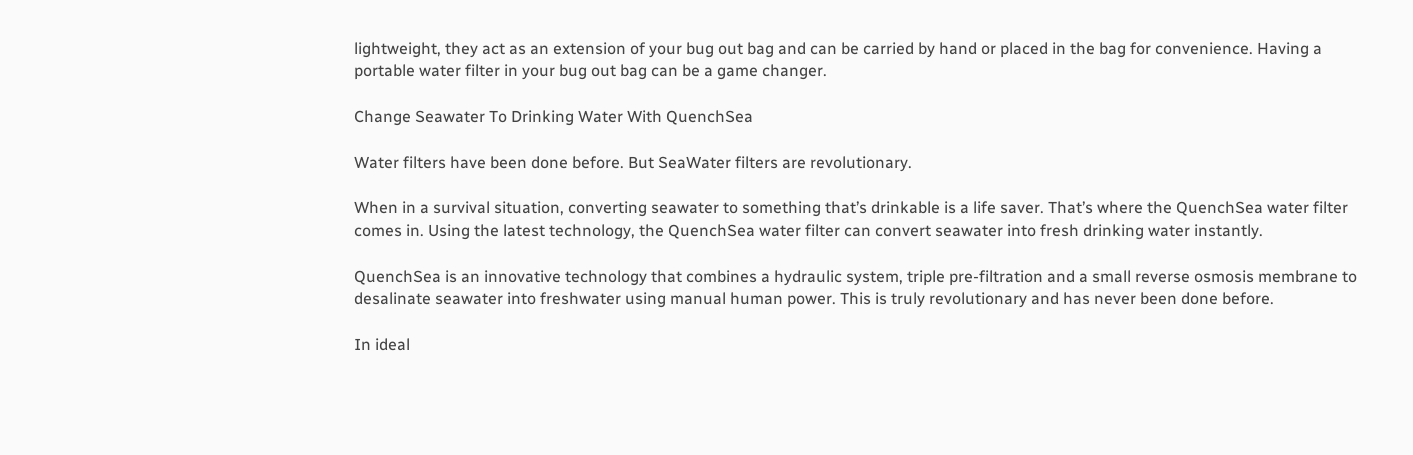lightweight, they act as an extension of your bug out bag and can be carried by hand or placed in the bag for convenience. Having a portable water filter in your bug out bag can be a game changer.

Change Seawater To Drinking Water With QuenchSea

Water filters have been done before. But SeaWater filters are revolutionary.

When in a survival situation, converting seawater to something that’s drinkable is a life saver. That’s where the QuenchSea water filter comes in. Using the latest technology, the QuenchSea water filter can convert seawater into fresh drinking water instantly.

QuenchSea is an innovative technology that combines a hydraulic system, triple pre-filtration and a small reverse osmosis membrane to desalinate seawater into freshwater using manual human power. This is truly revolutionary and has never been done before.

In ideal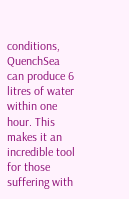conditions, QuenchSea can produce 6 litres of water within one hour. This makes it an incredible tool for those suffering with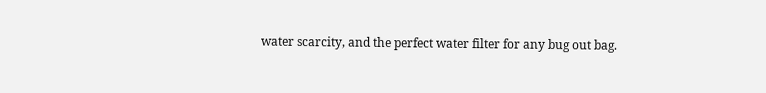water scarcity, and the perfect water filter for any bug out bag.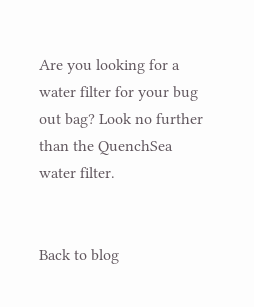Are you looking for a water filter for your bug out bag? Look no further than the QuenchSea water filter.


Back to blog